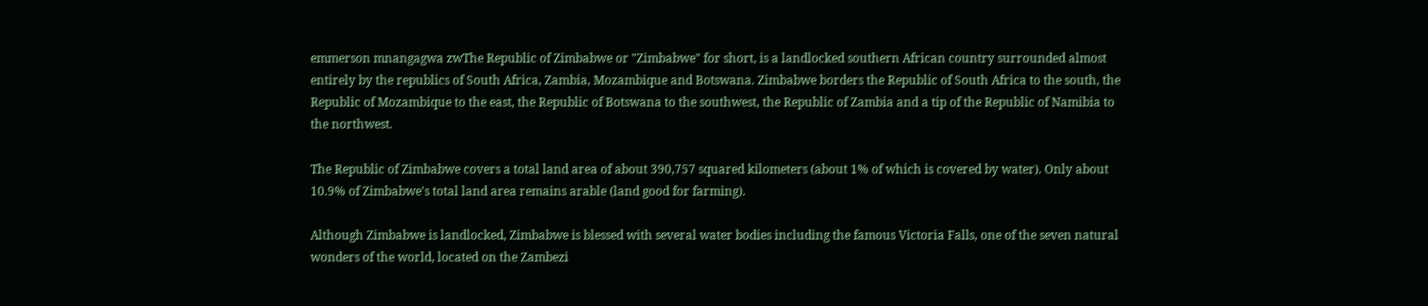emmerson mnangagwa zwThe Republic of Zimbabwe or "Zimbabwe" for short, is a landlocked southern African country surrounded almost entirely by the republics of South Africa, Zambia, Mozambique and Botswana. Zimbabwe borders the Republic of South Africa to the south, the Republic of Mozambique to the east, the Republic of Botswana to the southwest, the Republic of Zambia and a tip of the Republic of Namibia to the northwest.

The Republic of Zimbabwe covers a total land area of about 390,757 squared kilometers (about 1% of which is covered by water). Only about 10.9% of Zimbabwe's total land area remains arable (land good for farming).

Although Zimbabwe is landlocked, Zimbabwe is blessed with several water bodies including the famous Victoria Falls, one of the seven natural wonders of the world, located on the Zambezi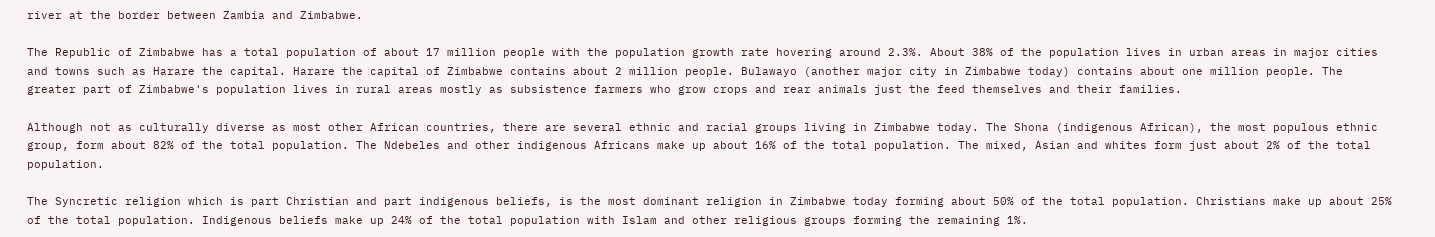river at the border between Zambia and Zimbabwe.

The Republic of Zimbabwe has a total population of about 17 million people with the population growth rate hovering around 2.3%. About 38% of the population lives in urban areas in major cities and towns such as Harare the capital. Harare the capital of Zimbabwe contains about 2 million people. Bulawayo (another major city in Zimbabwe today) contains about one million people. The greater part of Zimbabwe's population lives in rural areas mostly as subsistence farmers who grow crops and rear animals just the feed themselves and their families.

Although not as culturally diverse as most other African countries, there are several ethnic and racial groups living in Zimbabwe today. The Shona (indigenous African), the most populous ethnic group, form about 82% of the total population. The Ndebeles and other indigenous Africans make up about 16% of the total population. The mixed, Asian and whites form just about 2% of the total population.

The Syncretic religion which is part Christian and part indigenous beliefs, is the most dominant religion in Zimbabwe today forming about 50% of the total population. Christians make up about 25% of the total population. Indigenous beliefs make up 24% of the total population with Islam and other religious groups forming the remaining 1%.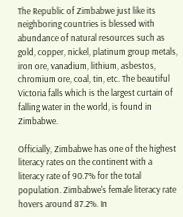The Republic of Zimbabwe just like its neighboring countries is blessed with abundance of natural resources such as gold, copper, nickel, platinum group metals, iron ore, vanadium, lithium, asbestos, chromium ore, coal, tin, etc. The beautiful Victoria falls which is the largest curtain of falling water in the world, is found in Zimbabwe.

Officially, Zimbabwe has one of the highest literacy rates on the continent with a literacy rate of 90.7% for the total population. Zimbabwe's female literacy rate hovers around 87.2%. In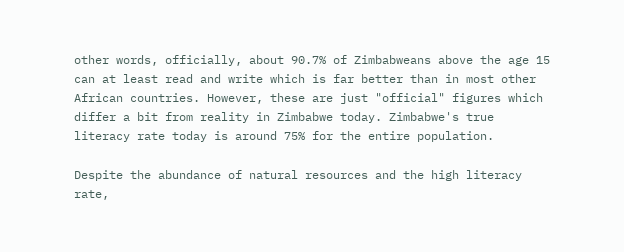other words, officially, about 90.7% of Zimbabweans above the age 15 can at least read and write which is far better than in most other African countries. However, these are just "official" figures which differ a bit from reality in Zimbabwe today. Zimbabwe's true literacy rate today is around 75% for the entire population.

Despite the abundance of natural resources and the high literacy rate,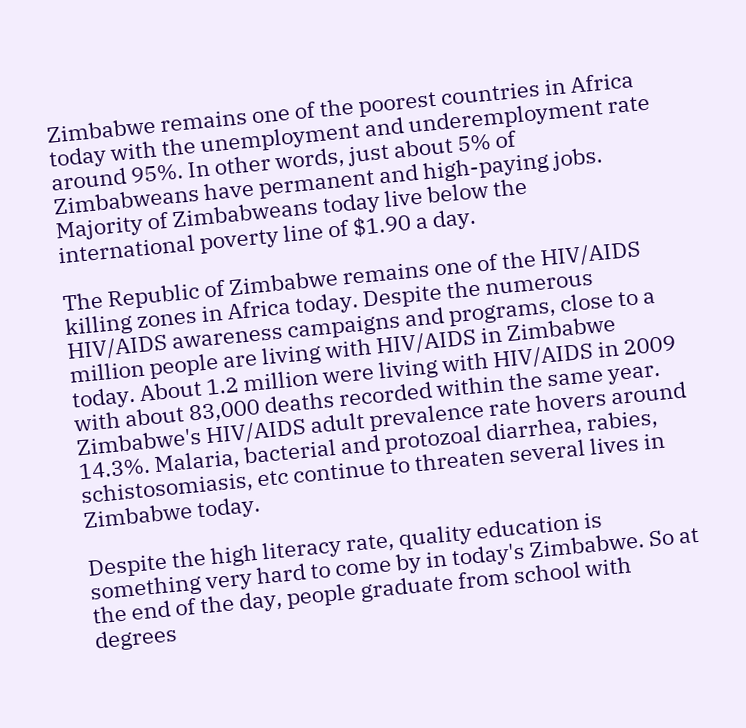Zimbabwe remains one of the poorest countries in Africa today with the unemployment and underemployment rate around 95%. In other words, just about 5% of Zimbabweans have permanent and high-paying jobs. Majority of Zimbabweans today live below the international poverty line of $1.90 a day.

The Republic of Zimbabwe remains one of the HIV/AIDS killing zones in Africa today. Despite the numerous HIV/AIDS awareness campaigns and programs, close to a million people are living with HIV/AIDS in Zimbabwe today. About 1.2 million were living with HIV/AIDS in 2009 with about 83,000 deaths recorded within the same year. Zimbabwe's HIV/AIDS adult prevalence rate hovers around 14.3%. Malaria, bacterial and protozoal diarrhea, rabies, schistosomiasis, etc continue to threaten several lives in Zimbabwe today.

Despite the high literacy rate, quality education is something very hard to come by in today's Zimbabwe. So at the end of the day, people graduate from school with degrees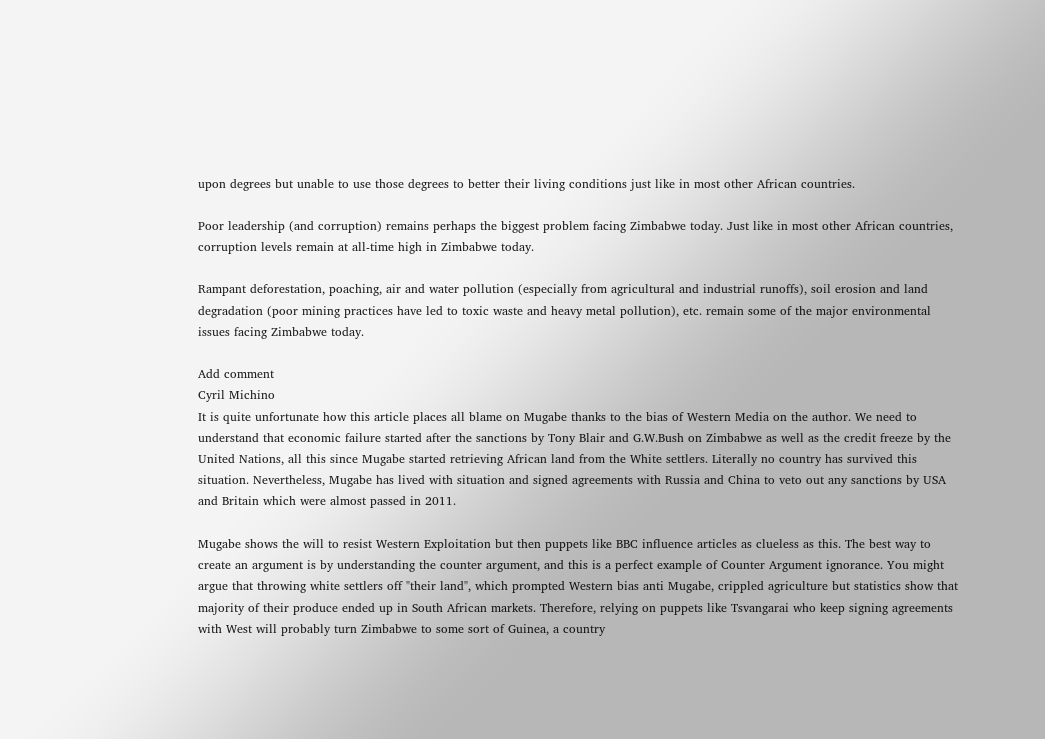upon degrees but unable to use those degrees to better their living conditions just like in most other African countries.

Poor leadership (and corruption) remains perhaps the biggest problem facing Zimbabwe today. Just like in most other African countries, corruption levels remain at all-time high in Zimbabwe today.

Rampant deforestation, poaching, air and water pollution (especially from agricultural and industrial runoffs), soil erosion and land degradation (poor mining practices have led to toxic waste and heavy metal pollution), etc. remain some of the major environmental issues facing Zimbabwe today.

Add comment
Cyril Michino
It is quite unfortunate how this article places all blame on Mugabe thanks to the bias of Western Media on the author. We need to understand that economic failure started after the sanctions by Tony Blair and G.W.Bush on Zimbabwe as well as the credit freeze by the United Nations, all this since Mugabe started retrieving African land from the White settlers. Literally no country has survived this situation. Nevertheless, Mugabe has lived with situation and signed agreements with Russia and China to veto out any sanctions by USA and Britain which were almost passed in 2011.

Mugabe shows the will to resist Western Exploitation but then puppets like BBC influence articles as clueless as this. The best way to create an argument is by understanding the counter argument, and this is a perfect example of Counter Argument ignorance. You might argue that throwing white settlers off "their land", which prompted Western bias anti Mugabe, crippled agriculture but statistics show that majority of their produce ended up in South African markets. Therefore, relying on puppets like Tsvangarai who keep signing agreements with West will probably turn Zimbabwe to some sort of Guinea, a country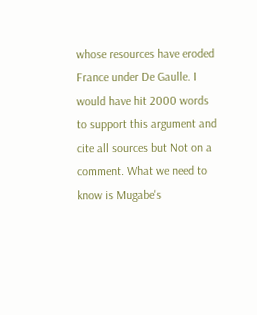whose resources have eroded France under De Gaulle. I would have hit 2000 words to support this argument and cite all sources but Not on a comment. What we need to know is Mugabe's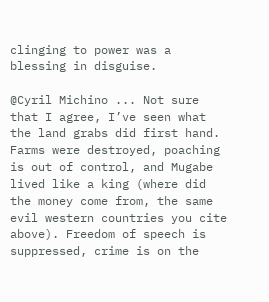clinging to power was a blessing in disguise.

@Cyril Michino ... Not sure that I agree, I’ve seen what the land grabs did first hand. Farms were destroyed, poaching is out of control, and Mugabe lived like a king (where did the money come from, the same evil western countries you cite above). Freedom of speech is suppressed, crime is on the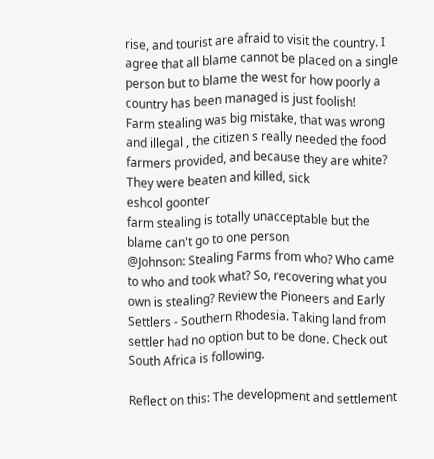rise, and tourist are afraid to visit the country. I agree that all blame cannot be placed on a single person but to blame the west for how poorly a country has been managed is just foolish!
Farm stealing was big mistake, that was wrong and illegal , the citizen s really needed the food farmers provided, and because they are white? They were beaten and killed, sick
eshcol goonter
farm stealing is totally unacceptable but the blame can't go to one person
@Johnson: Stealing Farms from who? Who came to who and took what? So, recovering what you own is stealing? Review the Pioneers and Early Settlers - Southern Rhodesia. Taking land from settler had no option but to be done. Check out South Africa is following.

Reflect on this: The development and settlement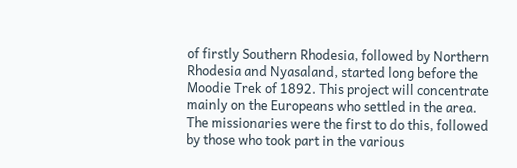of firstly Southern Rhodesia, followed by Northern Rhodesia and Nyasaland, started long before the Moodie Trek of 1892. This project will concentrate mainly on the Europeans who settled in the area. The missionaries were the first to do this, followed by those who took part in the various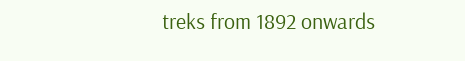treks from 1892 onwards